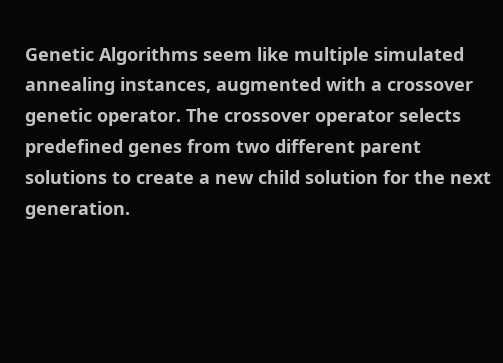Genetic Algorithms seem like multiple simulated annealing instances, augmented with a crossover genetic operator. The crossover operator selects predefined genes from two different parent solutions to create a new child solution for the next generation.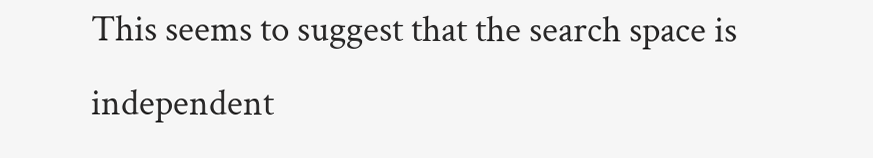This seems to suggest that the search space is independent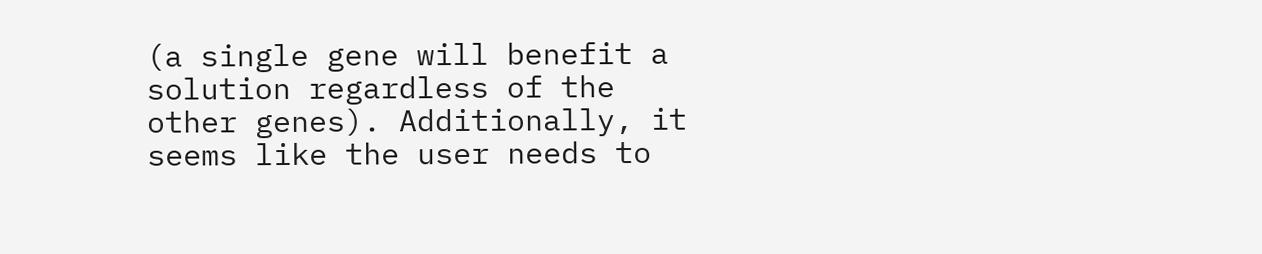(a single gene will benefit a solution regardless of the other genes). Additionally, it seems like the user needs to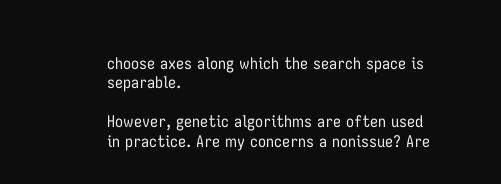choose axes along which the search space is separable.

However, genetic algorithms are often used in practice. Are my concerns a nonissue? Are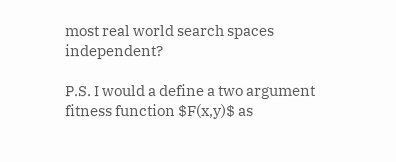most real world search spaces independent?

P.S. I would a define a two argument fitness function $F(x,y)$ as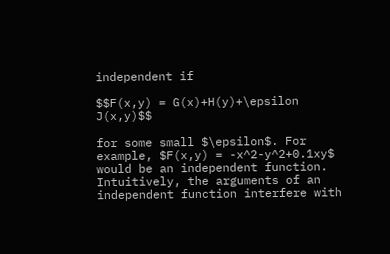independent if

$$F(x,y) = G(x)+H(y)+\epsilon J(x,y)$$

for some small $\epsilon$. For example, $F(x,y) = -x^2-y^2+0.1xy$ would be an independent function. Intuitively, the arguments of an independent function interfere with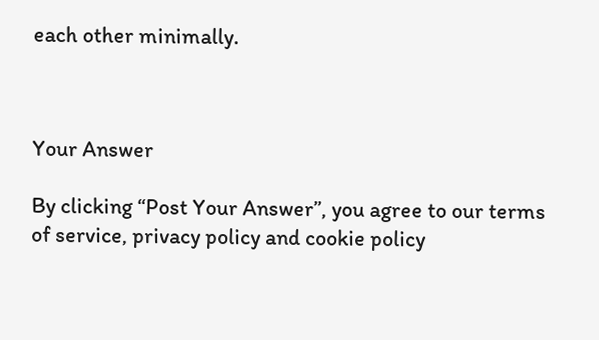each other minimally.



Your Answer

By clicking “Post Your Answer”, you agree to our terms of service, privacy policy and cookie policy